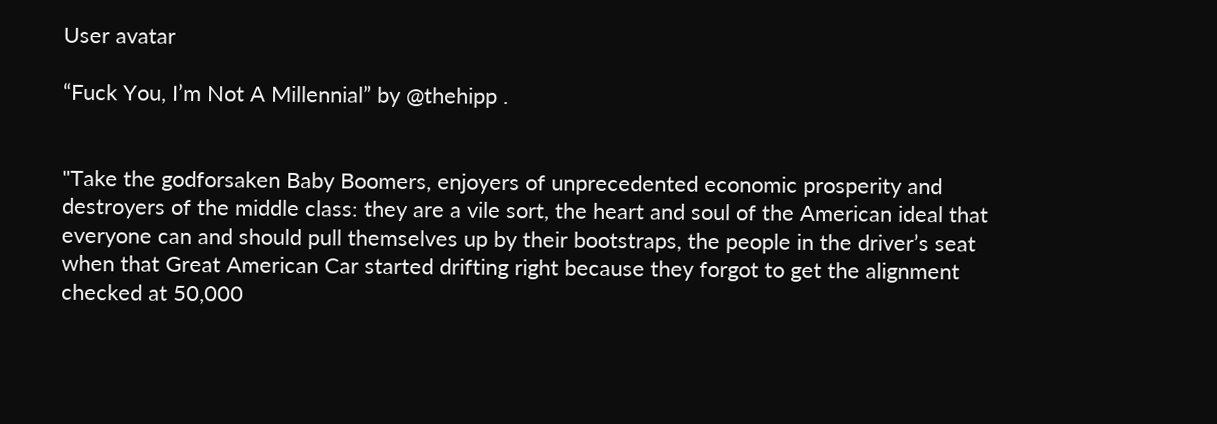User avatar

“Fuck You, I’m Not A Millennial” by @thehipp .


"Take the godforsaken Baby Boomers, enjoyers of unprecedented economic prosperity and destroyers of the middle class: they are a vile sort, the heart and soul of the American ideal that everyone can and should pull themselves up by their bootstraps, the people in the driver’s seat when that Great American Car started drifting right because they forgot to get the alignment checked at 50,000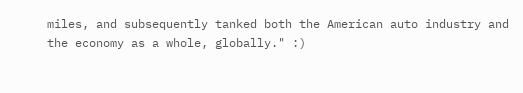miles, and subsequently tanked both the American auto industry and the economy as a whole, globally." :)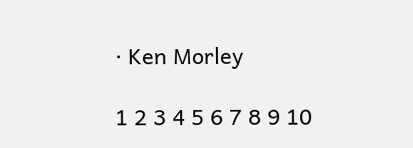· Ken Morley

1 2 3 4 5 6 7 8 9 10